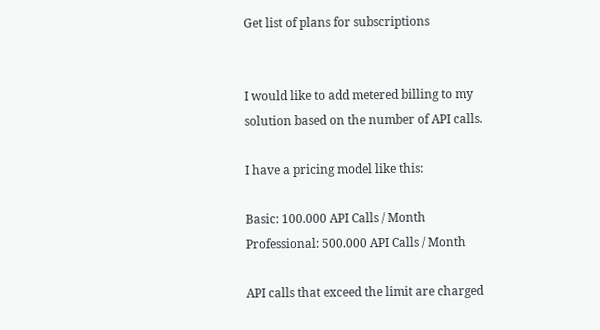Get list of plans for subscriptions


I would like to add metered billing to my solution based on the number of API calls.

I have a pricing model like this:

Basic: 100.000 API Calls / Month
Professional: 500.000 API Calls / Month

API calls that exceed the limit are charged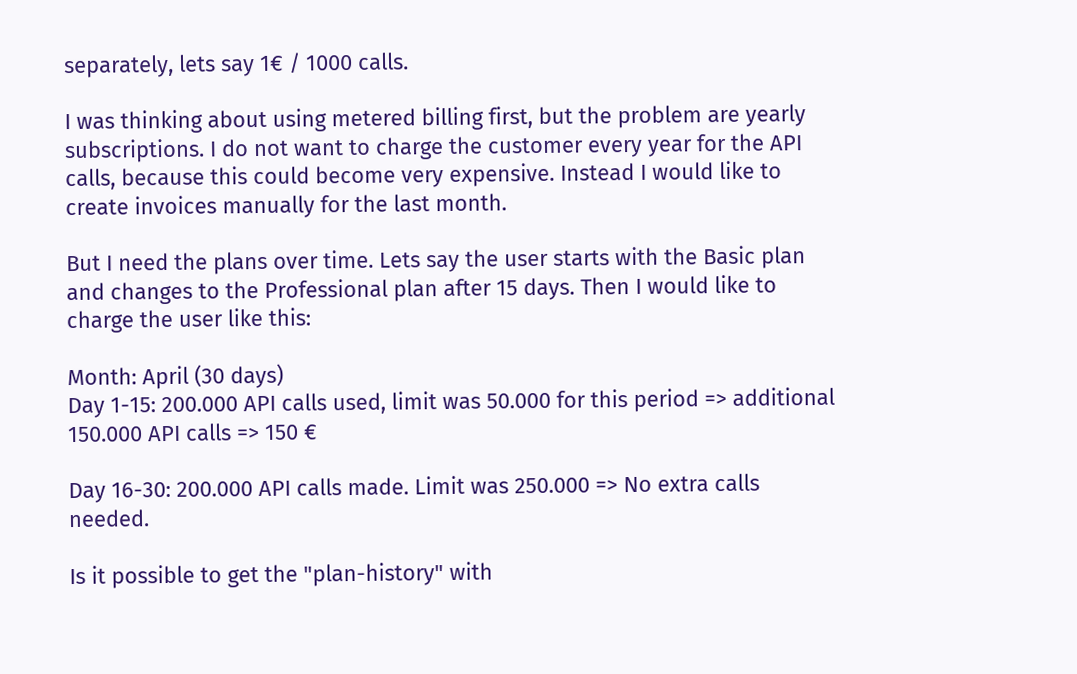separately, lets say 1€ / 1000 calls.

I was thinking about using metered billing first, but the problem are yearly subscriptions. I do not want to charge the customer every year for the API calls, because this could become very expensive. Instead I would like to create invoices manually for the last month.

But I need the plans over time. Lets say the user starts with the Basic plan and changes to the Professional plan after 15 days. Then I would like to charge the user like this:

Month: April (30 days)
Day 1-15: 200.000 API calls used, limit was 50.000 for this period => additional 150.000 API calls => 150 €

Day 16-30: 200.000 API calls made. Limit was 250.000 => No extra calls needed.

Is it possible to get the "plan-history" with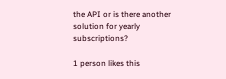the API or is there another solution for yearly subscriptions?

1 person likes this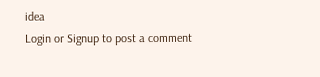idea
Login or Signup to post a comment